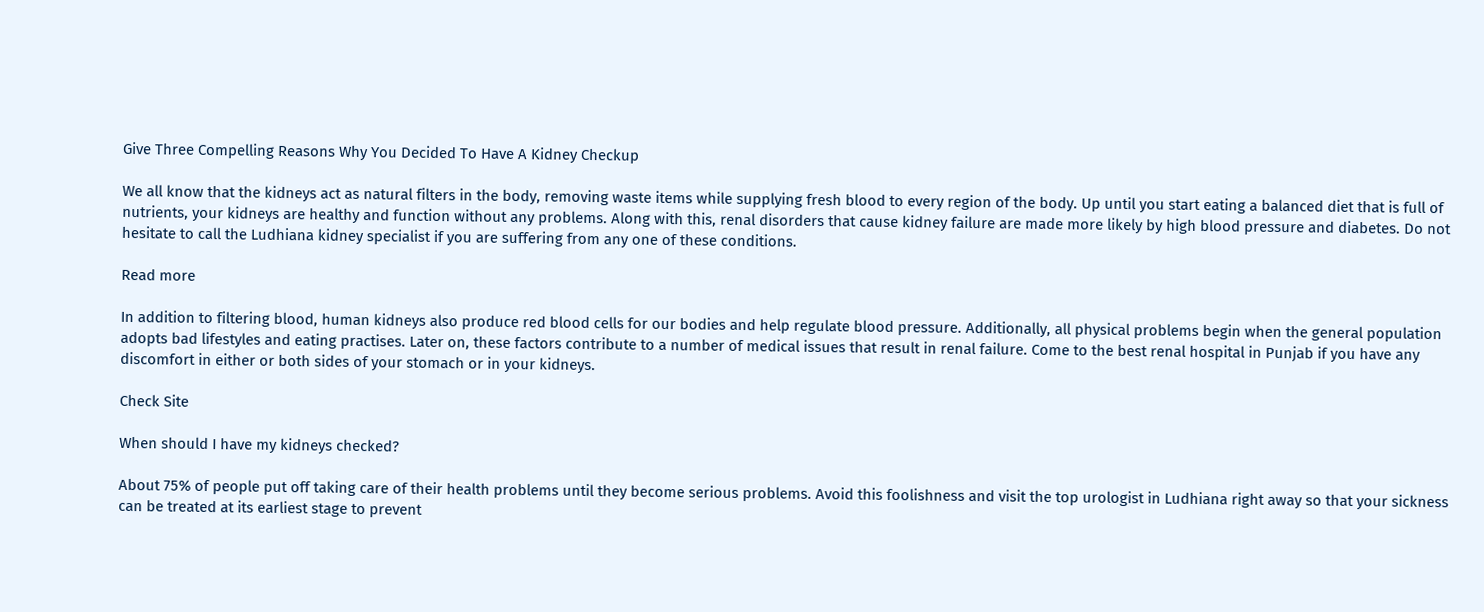Give Three Compelling Reasons Why You Decided To Have A Kidney Checkup

We all know that the kidneys act as natural filters in the body, removing waste items while supplying fresh blood to every region of the body. Up until you start eating a balanced diet that is full of nutrients, your kidneys are healthy and function without any problems. Along with this, renal disorders that cause kidney failure are made more likely by high blood pressure and diabetes. Do not hesitate to call the Ludhiana kidney specialist if you are suffering from any one of these conditions.

Read more

In addition to filtering blood, human kidneys also produce red blood cells for our bodies and help regulate blood pressure. Additionally, all physical problems begin when the general population adopts bad lifestyles and eating practises. Later on, these factors contribute to a number of medical issues that result in renal failure. Come to the best renal hospital in Punjab if you have any discomfort in either or both sides of your stomach or in your kidneys.

Check Site

When should I have my kidneys checked?

About 75% of people put off taking care of their health problems until they become serious problems. Avoid this foolishness and visit the top urologist in Ludhiana right away so that your sickness can be treated at its earliest stage to prevent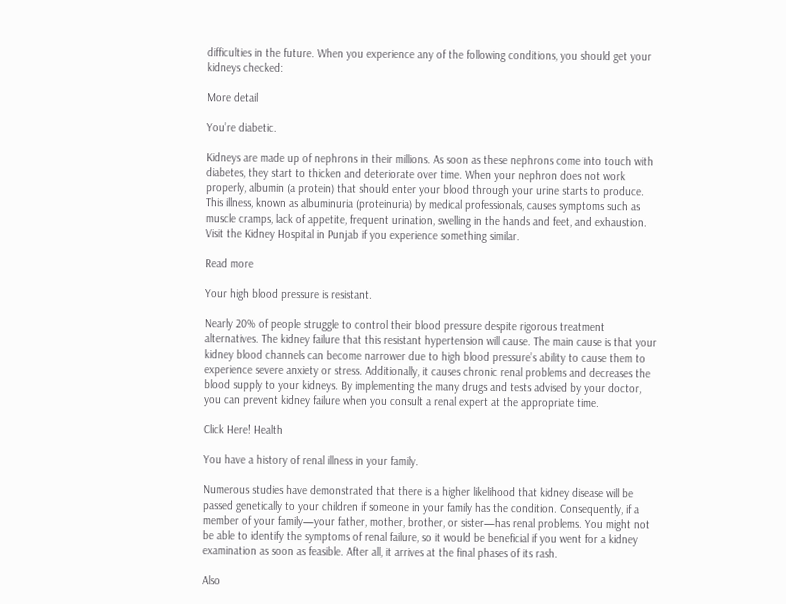difficulties in the future. When you experience any of the following conditions, you should get your kidneys checked:

More detail

You’re diabetic.

Kidneys are made up of nephrons in their millions. As soon as these nephrons come into touch with diabetes, they start to thicken and deteriorate over time. When your nephron does not work properly, albumin (a protein) that should enter your blood through your urine starts to produce. This illness, known as albuminuria (proteinuria) by medical professionals, causes symptoms such as muscle cramps, lack of appetite, frequent urination, swelling in the hands and feet, and exhaustion. Visit the Kidney Hospital in Punjab if you experience something similar.

Read more

Your high blood pressure is resistant.

Nearly 20% of people struggle to control their blood pressure despite rigorous treatment alternatives. The kidney failure that this resistant hypertension will cause. The main cause is that your kidney blood channels can become narrower due to high blood pressure’s ability to cause them to experience severe anxiety or stress. Additionally, it causes chronic renal problems and decreases the blood supply to your kidneys. By implementing the many drugs and tests advised by your doctor, you can prevent kidney failure when you consult a renal expert at the appropriate time.

Click Here! Health

You have a history of renal illness in your family.

Numerous studies have demonstrated that there is a higher likelihood that kidney disease will be passed genetically to your children if someone in your family has the condition. Consequently, if a member of your family—your father, mother, brother, or sister—has renal problems. You might not be able to identify the symptoms of renal failure, so it would be beneficial if you went for a kidney examination as soon as feasible. After all, it arrives at the final phases of its rash.

Also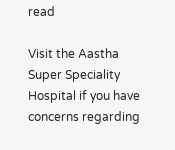read

Visit the Aastha Super Speciality Hospital if you have concerns regarding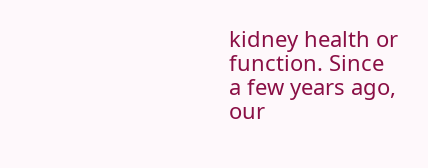kidney health or function. Since a few years ago, our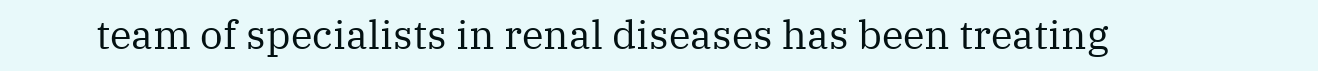team of specialists in renal diseases has been treating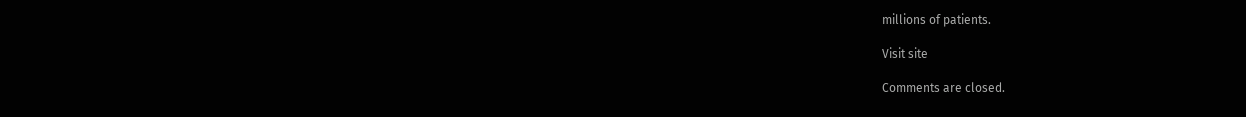millions of patients.

Visit site

Comments are closed.